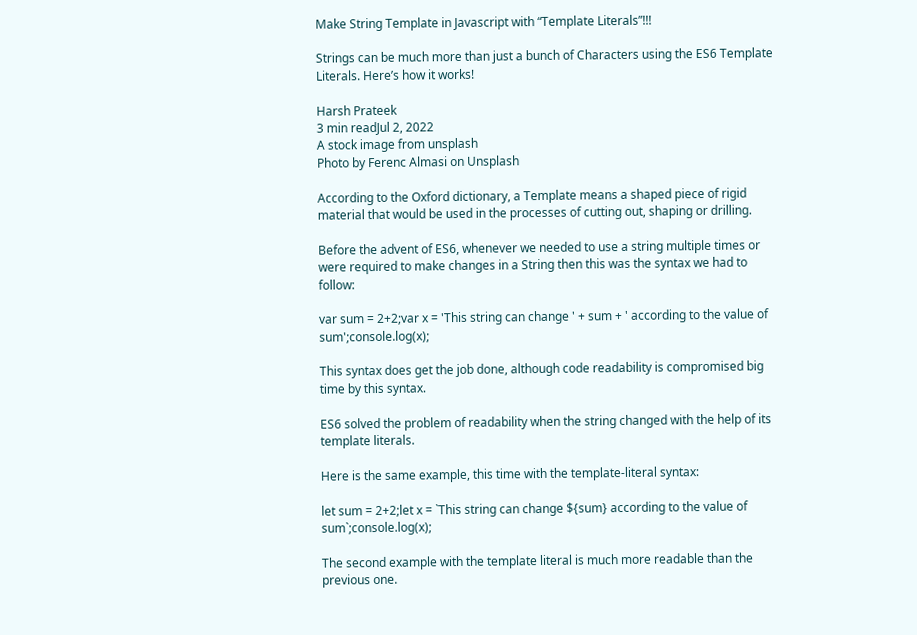Make String Template in Javascript with “Template Literals”!!!

Strings can be much more than just a bunch of Characters using the ES6 Template Literals. Here’s how it works!

Harsh Prateek
3 min readJul 2, 2022
A stock image from unsplash
Photo by Ferenc Almasi on Unsplash

According to the Oxford dictionary, a Template means a shaped piece of rigid material that would be used in the processes of cutting out, shaping or drilling.

Before the advent of ES6, whenever we needed to use a string multiple times or were required to make changes in a String then this was the syntax we had to follow:

var sum = 2+2;var x = 'This string can change ' + sum + ' according to the value of sum';console.log(x);

This syntax does get the job done, although code readability is compromised big time by this syntax.

ES6 solved the problem of readability when the string changed with the help of its template literals.

Here is the same example, this time with the template-literal syntax:

let sum = 2+2;let x = `This string can change ${sum} according to the value of sum`;console.log(x);

The second example with the template literal is much more readable than the previous one.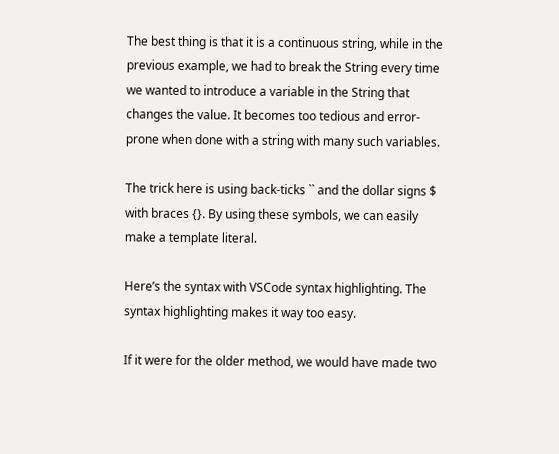The best thing is that it is a continuous string, while in the previous example, we had to break the String every time we wanted to introduce a variable in the String that changes the value. It becomes too tedious and error-prone when done with a string with many such variables.

The trick here is using back-ticks `` and the dollar signs $ with braces {}. By using these symbols, we can easily make a template literal.

Here’s the syntax with VSCode syntax highlighting. The syntax highlighting makes it way too easy.

If it were for the older method, we would have made two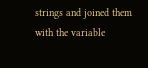strings and joined them with the variable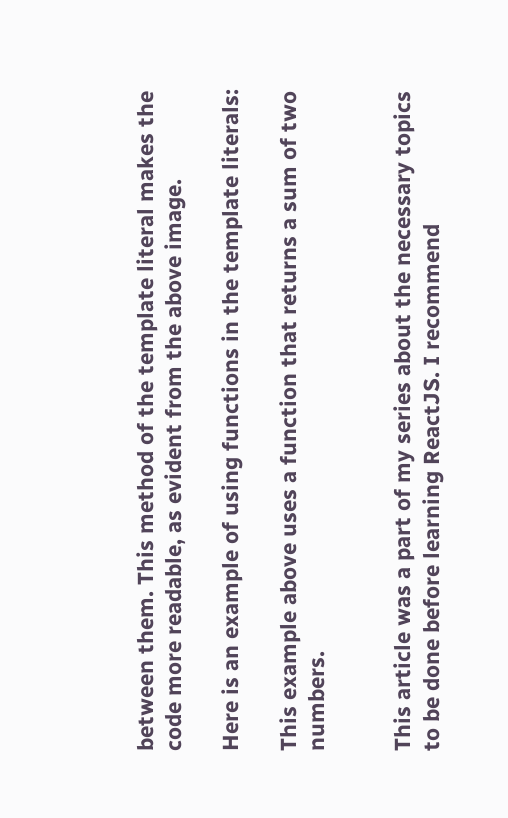between them. This method of the template literal makes the code more readable, as evident from the above image.

Here is an example of using functions in the template literals:

This example above uses a function that returns a sum of two numbers.


This article was a part of my series about the necessary topics to be done before learning ReactJS. I recommend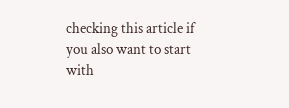checking this article if you also want to start with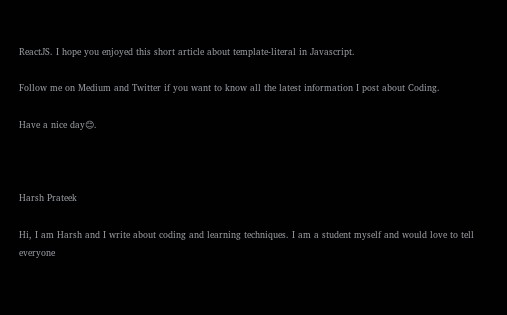ReactJS. I hope you enjoyed this short article about template-literal in Javascript.

Follow me on Medium and Twitter if you want to know all the latest information I post about Coding.

Have a nice day😊.



Harsh Prateek

Hi, I am Harsh and I write about coding and learning techniques. I am a student myself and would love to tell everyone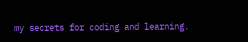my secrets for coding and learning.